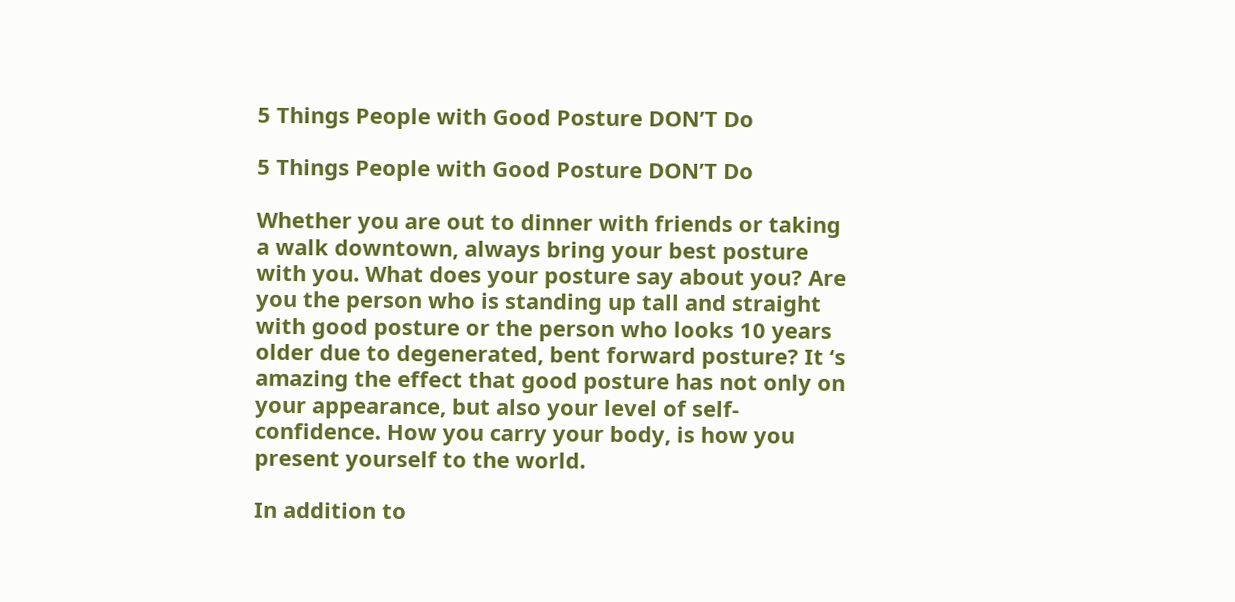5 Things People with Good Posture DON’T Do

5 Things People with Good Posture DON’T Do

Whether you are out to dinner with friends or taking a walk downtown, always bring your best posture with you. What does your posture say about you? Are you the person who is standing up tall and straight with good posture or the person who looks 10 years older due to degenerated, bent forward posture? It ‘s amazing the effect that good posture has not only on your appearance, but also your level of self-confidence. How you carry your body, is how you present yourself to the world.

In addition to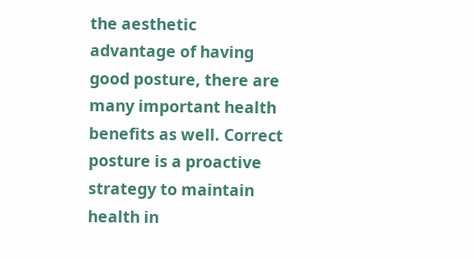the aesthetic advantage of having good posture, there are many important health benefits as well. Correct posture is a proactive strategy to maintain health in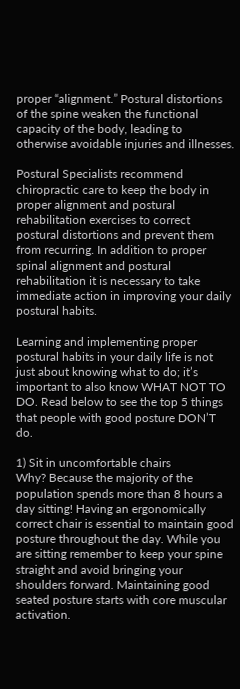proper “alignment.” Postural distortions of the spine weaken the functional capacity of the body, leading to otherwise avoidable injuries and illnesses.

Postural Specialists recommend chiropractic care to keep the body in proper alignment and postural rehabilitation exercises to correct postural distortions and prevent them from recurring. In addition to proper spinal alignment and postural rehabilitation it is necessary to take immediate action in improving your daily postural habits.

Learning and implementing proper postural habits in your daily life is not just about knowing what to do; it’s important to also know WHAT NOT TO DO. Read below to see the top 5 things that people with good posture DON’T do.

1) Sit in uncomfortable chairs
Why? Because the majority of the population spends more than 8 hours a day sitting! Having an ergonomically correct chair is essential to maintain good posture throughout the day. While you are sitting remember to keep your spine straight and avoid bringing your shoulders forward. Maintaining good seated posture starts with core muscular activation.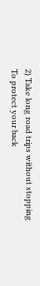2) Take long road trips without stopping
To protect your back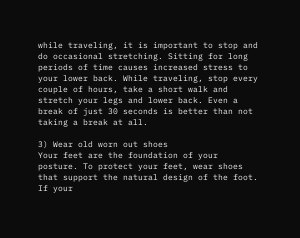while traveling, it is important to stop and do occasional stretching. Sitting for long periods of time causes increased stress to your lower back. While traveling, stop every couple of hours, take a short walk and stretch your legs and lower back. Even a break of just 30 seconds is better than not taking a break at all.

3) Wear old worn out shoes
Your feet are the foundation of your posture. To protect your feet, wear shoes that support the natural design of the foot. If your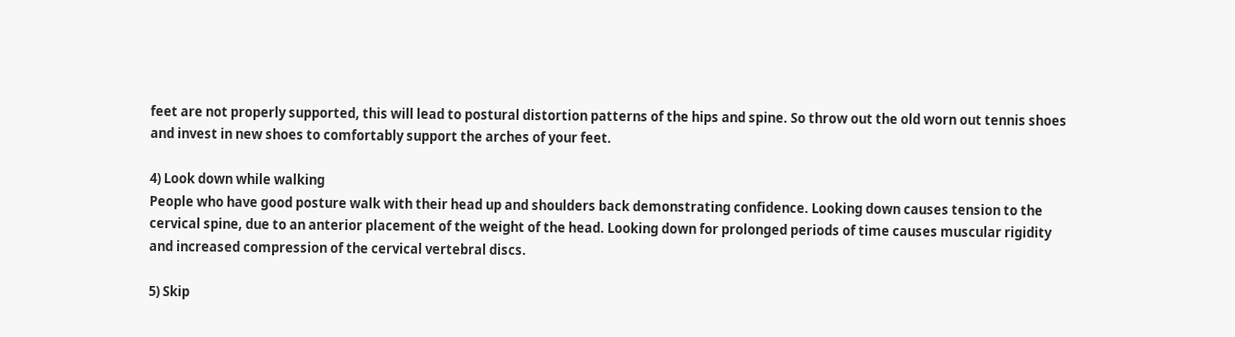feet are not properly supported, this will lead to postural distortion patterns of the hips and spine. So throw out the old worn out tennis shoes and invest in new shoes to comfortably support the arches of your feet.

4) Look down while walking
People who have good posture walk with their head up and shoulders back demonstrating confidence. Looking down causes tension to the cervical spine, due to an anterior placement of the weight of the head. Looking down for prolonged periods of time causes muscular rigidity and increased compression of the cervical vertebral discs.

5) Skip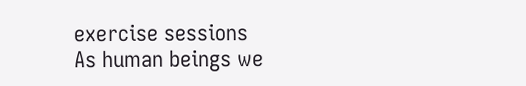exercise sessions
As human beings we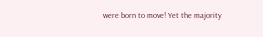were born to move! Yet the majority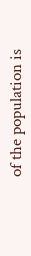of the population is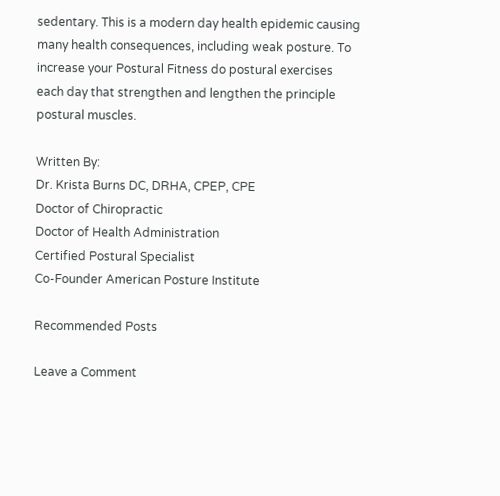sedentary. This is a modern day health epidemic causing many health consequences, including weak posture. To increase your Postural Fitness do postural exercises each day that strengthen and lengthen the principle postural muscles.

Written By:
Dr. Krista Burns DC, DRHA, CPEP, CPE
Doctor of Chiropractic
Doctor of Health Administration
Certified Postural Specialist
Co-Founder American Posture Institute

Recommended Posts

Leave a Comment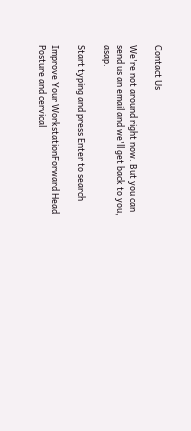Contact Us

We're not around right now. But you can send us an email and we'll get back to you, asap.

Start typing and press Enter to search

Improve Your WorkstationForward Head Posture and cervical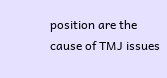position are the cause of TMJ issues